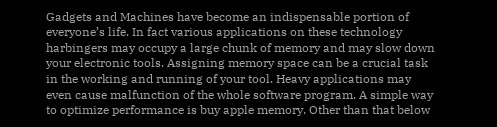Gadgets and Machines have become an indispensable portion of everyone’s life. In fact various applications on these technology harbingers may occupy a large chunk of memory and may slow down your electronic tools. Assigning memory space can be a crucial task in the working and running of your tool. Heavy applications may even cause malfunction of the whole software program. A simple way to optimize performance is buy apple memory. Other than that below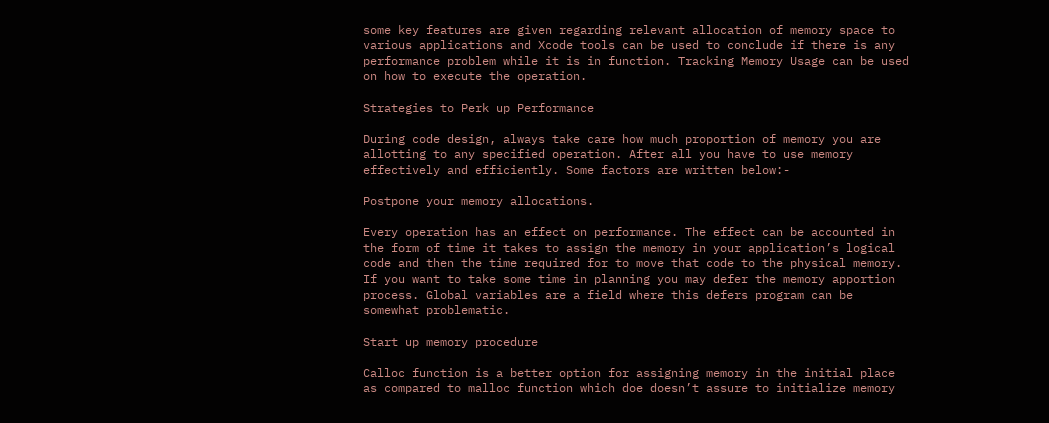some key features are given regarding relevant allocation of memory space to various applications and Xcode tools can be used to conclude if there is any performance problem while it is in function. Tracking Memory Usage can be used on how to execute the operation.

Strategies to Perk up Performance

During code design, always take care how much proportion of memory you are allotting to any specified operation. After all you have to use memory effectively and efficiently. Some factors are written below:-

Postpone your memory allocations.

Every operation has an effect on performance. The effect can be accounted in the form of time it takes to assign the memory in your application’s logical code and then the time required for to move that code to the physical memory. If you want to take some time in planning you may defer the memory apportion process. Global variables are a field where this defers program can be somewhat problematic.

Start up memory procedure

Calloc function is a better option for assigning memory in the initial place as compared to malloc function which doe doesn’t assure to initialize memory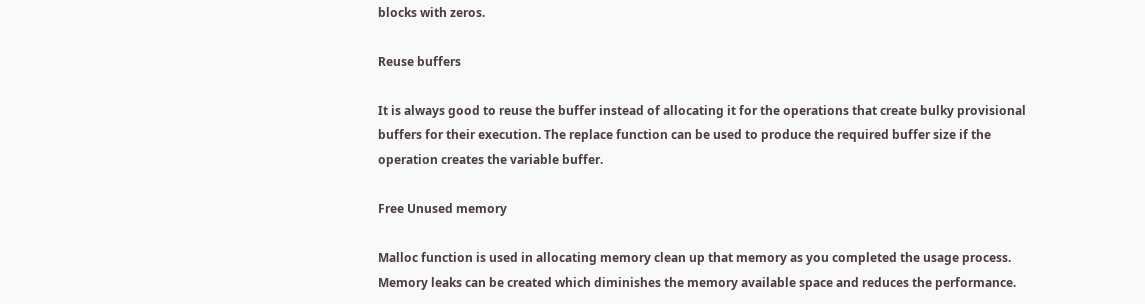blocks with zeros.

Reuse buffers

It is always good to reuse the buffer instead of allocating it for the operations that create bulky provisional buffers for their execution. The replace function can be used to produce the required buffer size if the operation creates the variable buffer.

Free Unused memory

Malloc function is used in allocating memory clean up that memory as you completed the usage process. Memory leaks can be created which diminishes the memory available space and reduces the performance.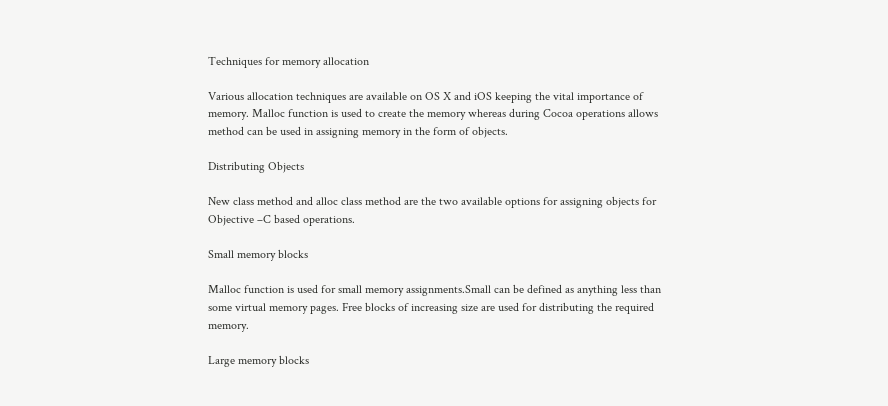Techniques for memory allocation

Various allocation techniques are available on OS X and iOS keeping the vital importance of memory. Malloc function is used to create the memory whereas during Cocoa operations allows method can be used in assigning memory in the form of objects.

Distributing Objects

New class method and alloc class method are the two available options for assigning objects for Objective –C based operations.

Small memory blocks

Malloc function is used for small memory assignments.Small can be defined as anything less than some virtual memory pages. Free blocks of increasing size are used for distributing the required memory.

Large memory blocks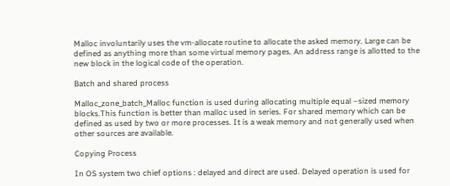Malloc involuntarily uses the vm-allocate routine to allocate the asked memory. Large can be defined as anything more than some virtual memory pages. An address range is allotted to the new block in the logical code of the operation.

Batch and shared process

Malloc_zone_batch_Malloc function is used during allocating multiple equal –sized memory blocks.This function is better than malloc used in series. For shared memory which can be defined as used by two or more processes. It is a weak memory and not generally used when other sources are available.

Copying Process

In OS system two chief options : delayed and direct are used. Delayed operation is used for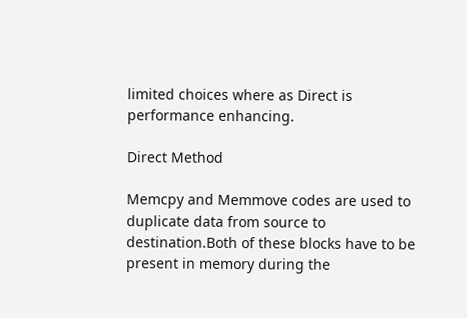limited choices where as Direct is performance enhancing.

Direct Method

Memcpy and Memmove codes are used to duplicate data from source to destination.Both of these blocks have to be present in memory during the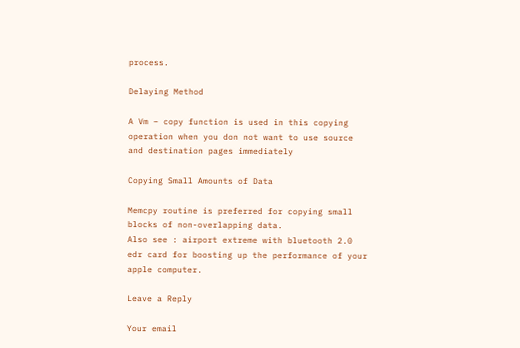process.

Delaying Method

A Vm – copy function is used in this copying operation when you don not want to use source and destination pages immediately

Copying Small Amounts of Data

Memcpy routine is preferred for copying small blocks of non-overlapping data.
Also see : airport extreme with bluetooth 2.0 edr card for boosting up the performance of your apple computer.

Leave a Reply

Your email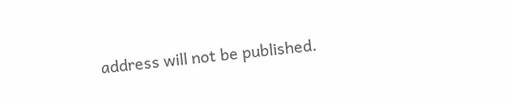address will not be published.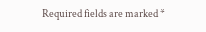Required fields are marked *